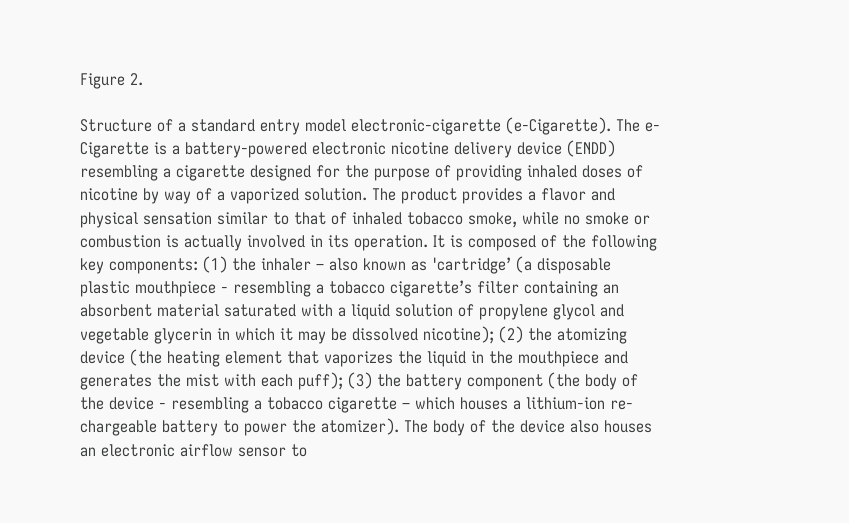Figure 2.

Structure of a standard entry model electronic-cigarette (e-Cigarette). The e-Cigarette is a battery-powered electronic nicotine delivery device (ENDD) resembling a cigarette designed for the purpose of providing inhaled doses of nicotine by way of a vaporized solution. The product provides a flavor and physical sensation similar to that of inhaled tobacco smoke, while no smoke or combustion is actually involved in its operation. It is composed of the following key components: (1) the inhaler – also known as 'cartridge’ (a disposable plastic mouthpiece - resembling a tobacco cigarette’s filter containing an absorbent material saturated with a liquid solution of propylene glycol and vegetable glycerin in which it may be dissolved nicotine); (2) the atomizing device (the heating element that vaporizes the liquid in the mouthpiece and generates the mist with each puff); (3) the battery component (the body of the device - resembling a tobacco cigarette – which houses a lithium-ion re-chargeable battery to power the atomizer). The body of the device also houses an electronic airflow sensor to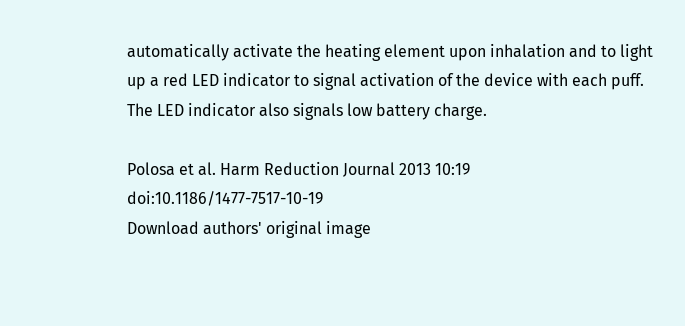automatically activate the heating element upon inhalation and to light up a red LED indicator to signal activation of the device with each puff. The LED indicator also signals low battery charge.

Polosa et al. Harm Reduction Journal 2013 10:19   doi:10.1186/1477-7517-10-19
Download authors' original image